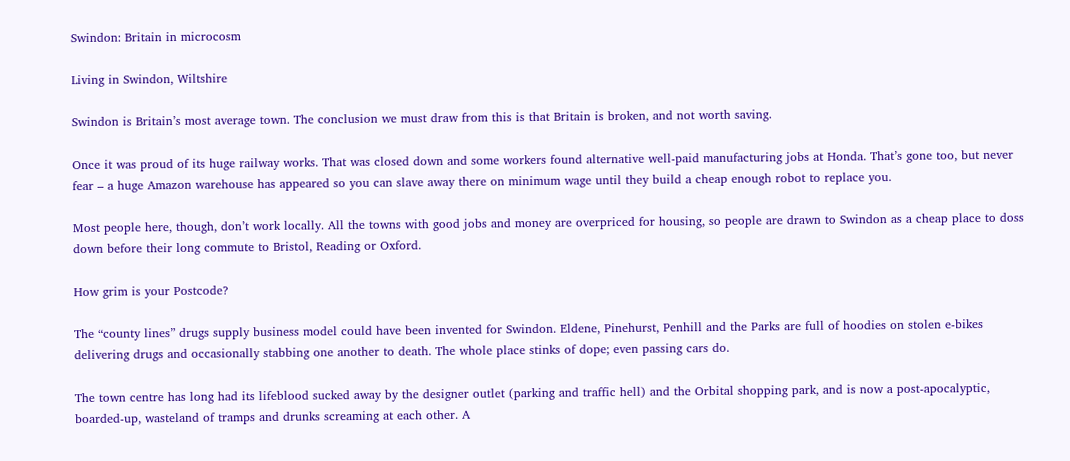Swindon: Britain in microcosm

Living in Swindon, Wiltshire

Swindon is Britain’s most average town. The conclusion we must draw from this is that Britain is broken, and not worth saving.

Once it was proud of its huge railway works. That was closed down and some workers found alternative well-paid manufacturing jobs at Honda. That’s gone too, but never fear – a huge Amazon warehouse has appeared so you can slave away there on minimum wage until they build a cheap enough robot to replace you.

Most people here, though, don’t work locally. All the towns with good jobs and money are overpriced for housing, so people are drawn to Swindon as a cheap place to doss down before their long commute to Bristol, Reading or Oxford.

How grim is your Postcode?

The “county lines” drugs supply business model could have been invented for Swindon. Eldene, Pinehurst, Penhill and the Parks are full of hoodies on stolen e-bikes delivering drugs and occasionally stabbing one another to death. The whole place stinks of dope; even passing cars do.

The town centre has long had its lifeblood sucked away by the designer outlet (parking and traffic hell) and the Orbital shopping park, and is now a post-apocalyptic, boarded-up, wasteland of tramps and drunks screaming at each other. A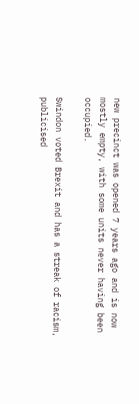new precinct was opened 7 years ago and is now mostly empty, with some units never having been occupied.

Swindon voted Brexit and has a streak of racism, publicised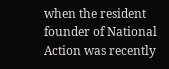when the resident founder of National Action was recently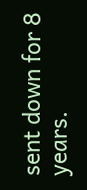sent down for 8 years.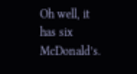Oh well, it has six McDonald’s.